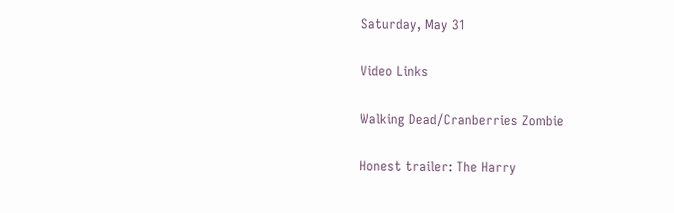Saturday, May 31

Video Links

Walking Dead/Cranberries Zombie

Honest trailer: The Harry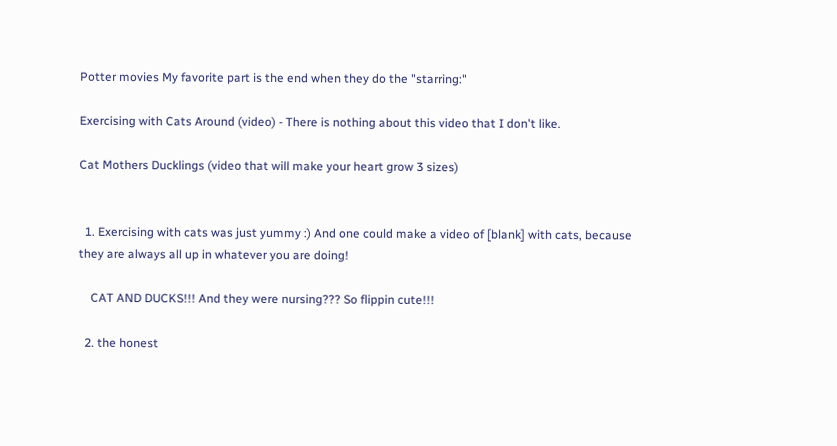Potter movies My favorite part is the end when they do the "starring:"

Exercising with Cats Around (video) - There is nothing about this video that I don't like.

Cat Mothers Ducklings (video that will make your heart grow 3 sizes)


  1. Exercising with cats was just yummy :) And one could make a video of [blank] with cats, because they are always all up in whatever you are doing!

    CAT AND DUCKS!!! And they were nursing??? So flippin cute!!!

  2. the honest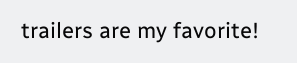trailers are my favorite!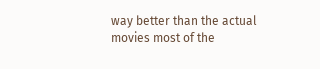way better than the actual movies most of the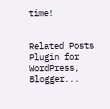time!


Related Posts Plugin for WordPress, Blogger...